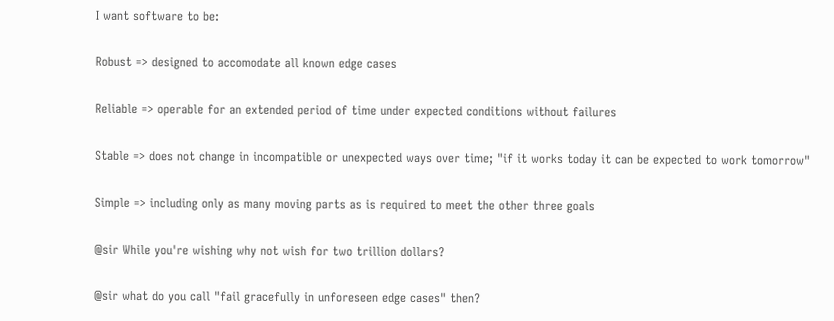I want software to be:

Robust => designed to accomodate all known edge cases

Reliable => operable for an extended period of time under expected conditions without failures

Stable => does not change in incompatible or unexpected ways over time; "if it works today it can be expected to work tomorrow"

Simple => including only as many moving parts as is required to meet the other three goals

@sir While you're wishing why not wish for two trillion dollars?

@sir what do you call "fail gracefully in unforeseen edge cases" then?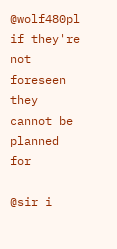@wolf480pl if they're not foreseen they cannot be planned for

@sir i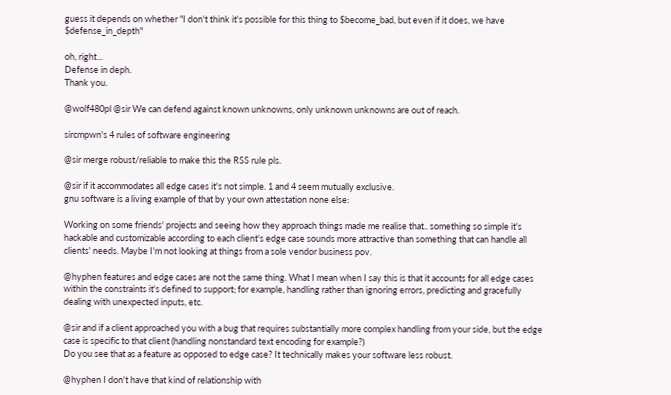guess it depends on whether "I don't think it's possible for this thing to $become_bad, but even if it does, we have $defense_in_depth"

oh, right...
Defense in deph.
Thank you.

@wolf480pl @sir We can defend against known unknowns, only unknown unknowns are out of reach.

sircmpwn's 4 rules of software engineering

@sir merge robust/reliable to make this the RSS rule pls.

@sir if it accommodates all edge cases it's not simple. 1 and 4 seem mutually exclusive.
gnu software is a living example of that by your own attestation none else:

Working on some friends' projects and seeing how they approach things made me realise that.. something so simple it's hackable and customizable according to each client's edge case sounds more attractive than something that can handle all clients' needs. Maybe I'm not looking at things from a sole vendor business pov.

@hyphen features and edge cases are not the same thing. What I mean when I say this is that it accounts for all edge cases within the constraints it's defined to support; for example, handling rather than ignoring errors, predicting and gracefully dealing with unexpected inputs, etc.

@sir and if a client approached you with a bug that requires substantially more complex handling from your side, but the edge case is specific to that client (handling nonstandard text encoding for example?)
Do you see that as a feature as opposed to edge case? It technically makes your software less robust.

@hyphen I don't have that kind of relationship with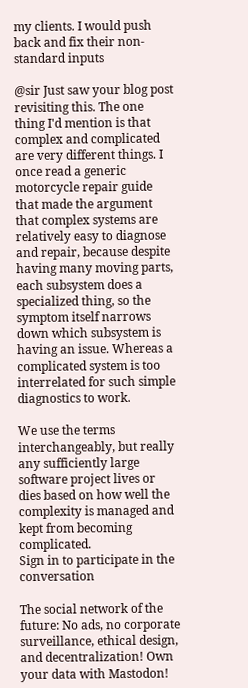my clients. I would push back and fix their non-standard inputs

@sir Just saw your blog post revisiting this. The one thing I'd mention is that complex and complicated are very different things. I once read a generic motorcycle repair guide that made the argument that complex systems are relatively easy to diagnose and repair, because despite having many moving parts, each subsystem does a specialized thing, so the symptom itself narrows down which subsystem is having an issue. Whereas a complicated system is too interrelated for such simple diagnostics to work.

We use the terms interchangeably, but really any sufficiently large software project lives or dies based on how well the complexity is managed and kept from becoming complicated.
Sign in to participate in the conversation

The social network of the future: No ads, no corporate surveillance, ethical design, and decentralization! Own your data with Mastodon!